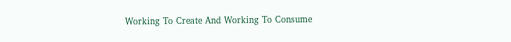Working To Create And Working To Consume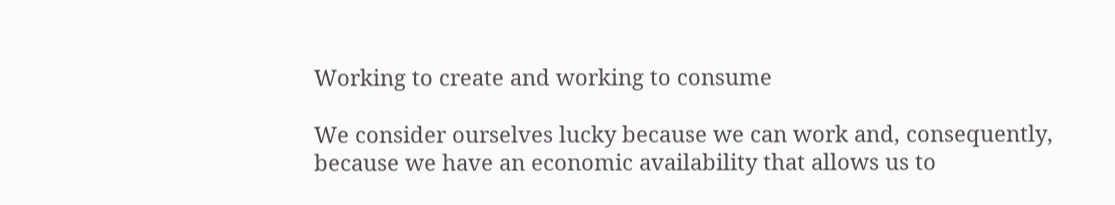Working to create and working to consume

We consider ourselves lucky because we can work and, consequently, because we have an economic availability that allows us to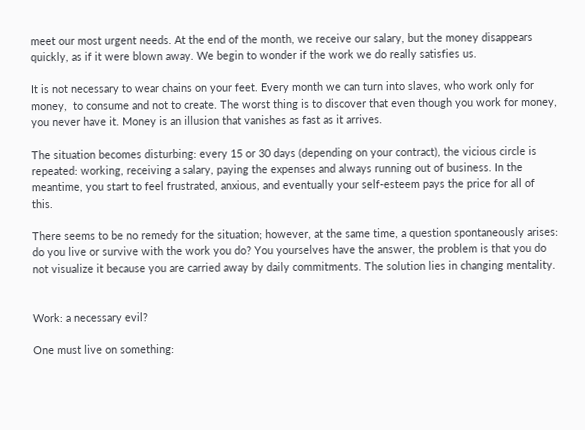meet our most urgent needs. At the end of the month, we receive our salary, but the money disappears quickly, as if it were blown away. We begin to wonder if the work we do really satisfies us.

It is not necessary to wear chains on your feet. Every month we can turn into slaves, who work only for money,  to consume and not to create. The worst thing is to discover that even though you work for money, you never have it. Money is an illusion that vanishes as fast as it arrives.

The situation becomes disturbing: every 15 or 30 days (depending on your contract), the vicious circle is repeated: working, receiving a salary, paying the expenses and always running out of business. In the meantime, you start to feel frustrated, anxious, and eventually your self-esteem pays the price for all of this.

There seems to be no remedy for the situation; however, at the same time, a question spontaneously arises: do you live or survive with the work you do? You yourselves have the answer, the problem is that you do not visualize it because you are carried away by daily commitments. The solution lies in changing mentality.


Work: a necessary evil?

One must live on something: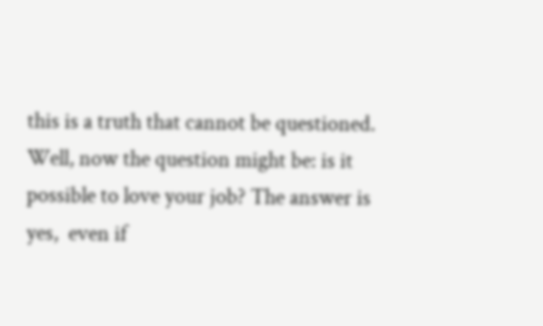this is a truth that cannot be questioned. Well, now the question might be: is it possible to love your job? The answer is yes,  even if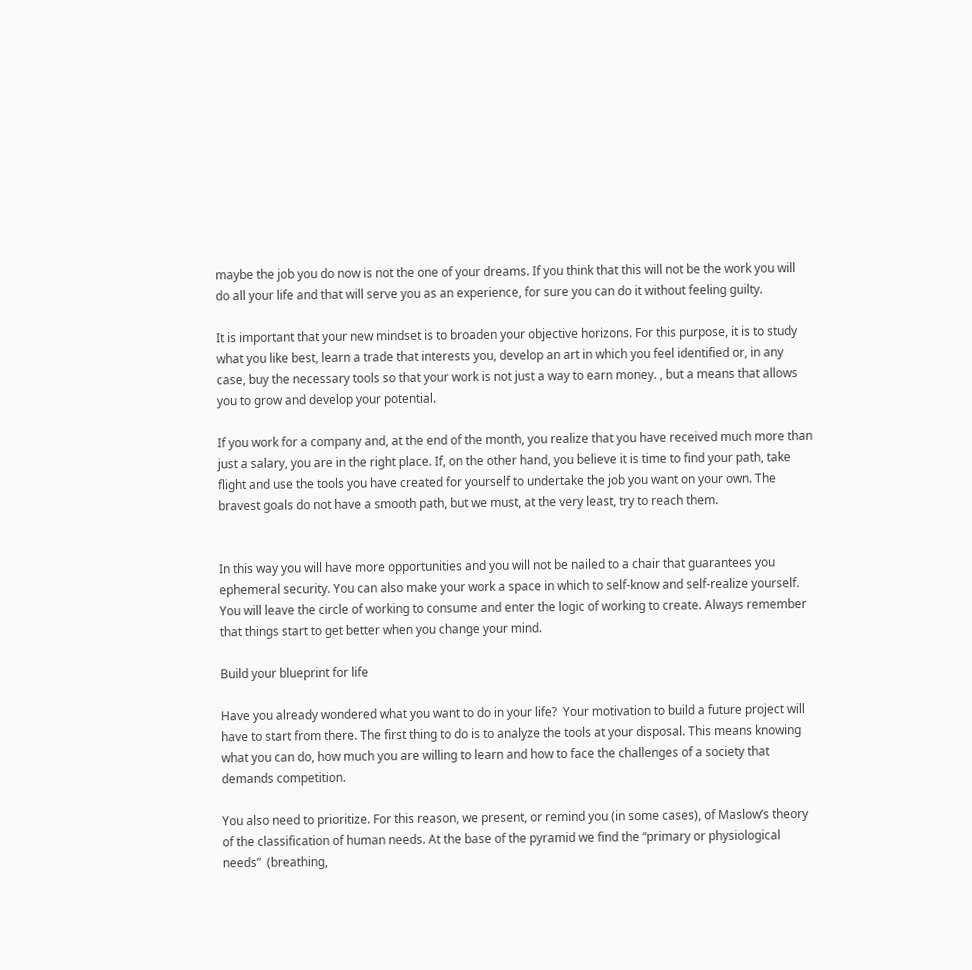maybe the job you do now is not the one of your dreams. If you think that this will not be the work you will do all your life and that will serve you as an experience, for sure you can do it without feeling guilty.

It is important that your new mindset is to broaden your objective horizons. For this purpose, it is to study what you like best, learn a trade that interests you, develop an art in which you feel identified or, in any case, buy the necessary tools so that your work is not just a way to earn money. , but a means that allows you to grow and develop your potential.

If you work for a company and, at the end of the month, you realize that you have received much more than just a salary, you are in the right place. If, on the other hand, you believe it is time to find your path, take flight and use the tools you have created for yourself to undertake the job you want on your own. The bravest goals do not have a smooth path, but we must, at the very least, try to reach them.


In this way you will have more opportunities and you will not be nailed to a chair that guarantees you ephemeral security. You can also make your work a space in which to self-know and self-realize yourself. You will leave the circle of working to consume and enter the logic of working to create. Always remember that things start to get better when you change your mind.

Build your blueprint for life

Have you already wondered what you want to do in your life?  Your motivation to build a future project will have to start from there. The first thing to do is to analyze the tools at your disposal. This means knowing what you can do, how much you are willing to learn and how to face the challenges of a society that demands competition.

You also need to prioritize. For this reason, we present, or remind you (in some cases), of Maslow’s theory of the classification of human needs. At the base of the pyramid we find the “primary or physiological needs”  (breathing,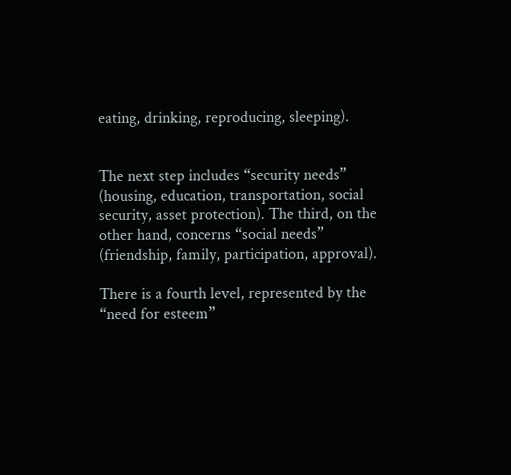eating, drinking, reproducing, sleeping).


The next step includes “security needs”  (housing, education, transportation, social security, asset protection). The third, on the other hand, concerns “social needs” (friendship, family, participation, approval).

There is a fourth level, represented by the “need for esteem”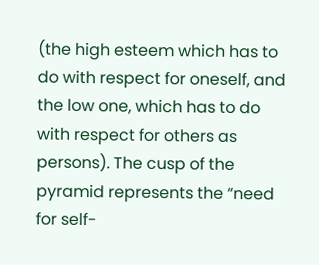(the high esteem which has to do with respect for oneself, and the low one, which has to do with respect for others as persons). The cusp of the pyramid represents the “need for self-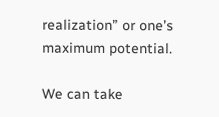realization” or one’s maximum potential.

We can take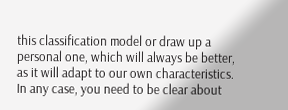this classification model or draw up a personal one, which will always be better, as it will adapt to our own characteristics. In any case, you need to be clear about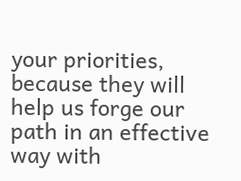your priorities, because they will help us forge our path in an effective way with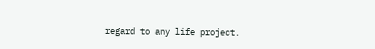regard to any life project.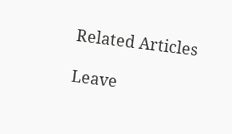Related Articles

Leave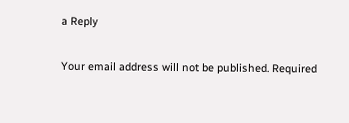a Reply

Your email address will not be published. Required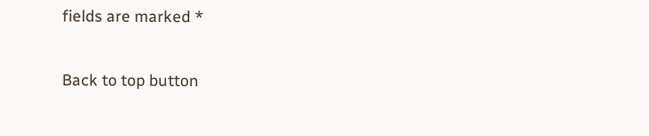fields are marked *

Back to top button